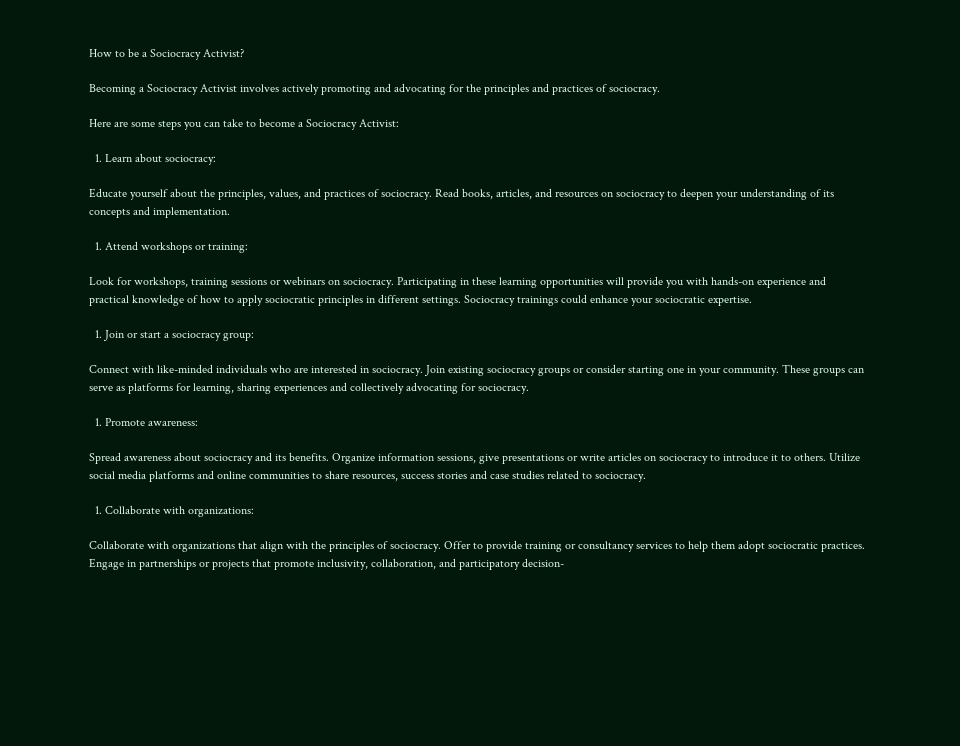How to be a Sociocracy Activist?

Becoming a Sociocracy Activist involves actively promoting and advocating for the principles and practices of sociocracy.

Here are some steps you can take to become a Sociocracy Activist:

  1. Learn about sociocracy:

Educate yourself about the principles, values, and practices of sociocracy. Read books, articles, and resources on sociocracy to deepen your understanding of its concepts and implementation.

  1. Attend workshops or training:

Look for workshops, training sessions or webinars on sociocracy. Participating in these learning opportunities will provide you with hands-on experience and practical knowledge of how to apply sociocratic principles in different settings. Sociocracy trainings could enhance your sociocratic expertise.

  1. Join or start a sociocracy group:

Connect with like-minded individuals who are interested in sociocracy. Join existing sociocracy groups or consider starting one in your community. These groups can serve as platforms for learning, sharing experiences and collectively advocating for sociocracy.

  1. Promote awareness:

Spread awareness about sociocracy and its benefits. Organize information sessions, give presentations or write articles on sociocracy to introduce it to others. Utilize social media platforms and online communities to share resources, success stories and case studies related to sociocracy.

  1. Collaborate with organizations:

Collaborate with organizations that align with the principles of sociocracy. Offer to provide training or consultancy services to help them adopt sociocratic practices. Engage in partnerships or projects that promote inclusivity, collaboration, and participatory decision-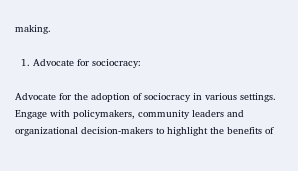making.

  1. Advocate for sociocracy:

Advocate for the adoption of sociocracy in various settings. Engage with policymakers, community leaders and organizational decision-makers to highlight the benefits of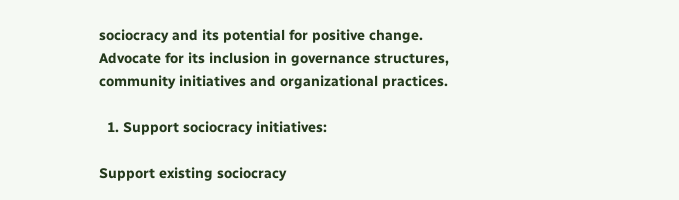sociocracy and its potential for positive change. Advocate for its inclusion in governance structures, community initiatives and organizational practices.

  1. Support sociocracy initiatives:

Support existing sociocracy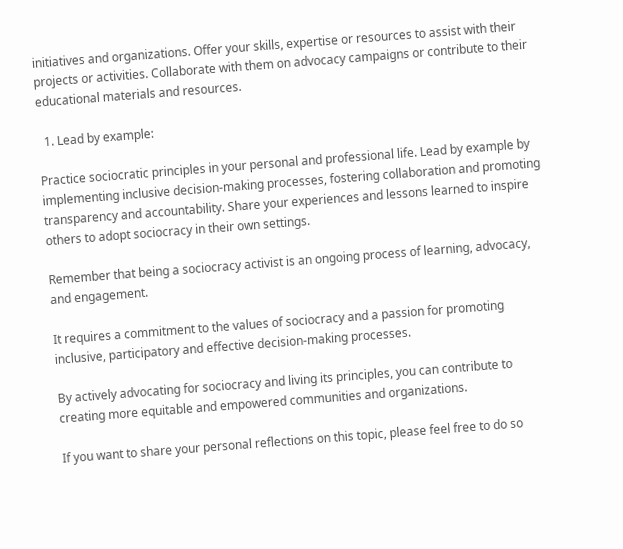initiatives and organizations. Offer your skills, expertise or resources to assist with their projects or activities. Collaborate with them on advocacy campaigns or contribute to their educational materials and resources.

  1. Lead by example:

Practice sociocratic principles in your personal and professional life. Lead by example by implementing inclusive decision-making processes, fostering collaboration and promoting transparency and accountability. Share your experiences and lessons learned to inspire others to adopt sociocracy in their own settings.

Remember that being a sociocracy activist is an ongoing process of learning, advocacy, and engagement.

It requires a commitment to the values of sociocracy and a passion for promoting inclusive, participatory and effective decision-making processes.

By actively advocating for sociocracy and living its principles, you can contribute to creating more equitable and empowered communities and organizations.

If you want to share your personal reflections on this topic, please feel free to do so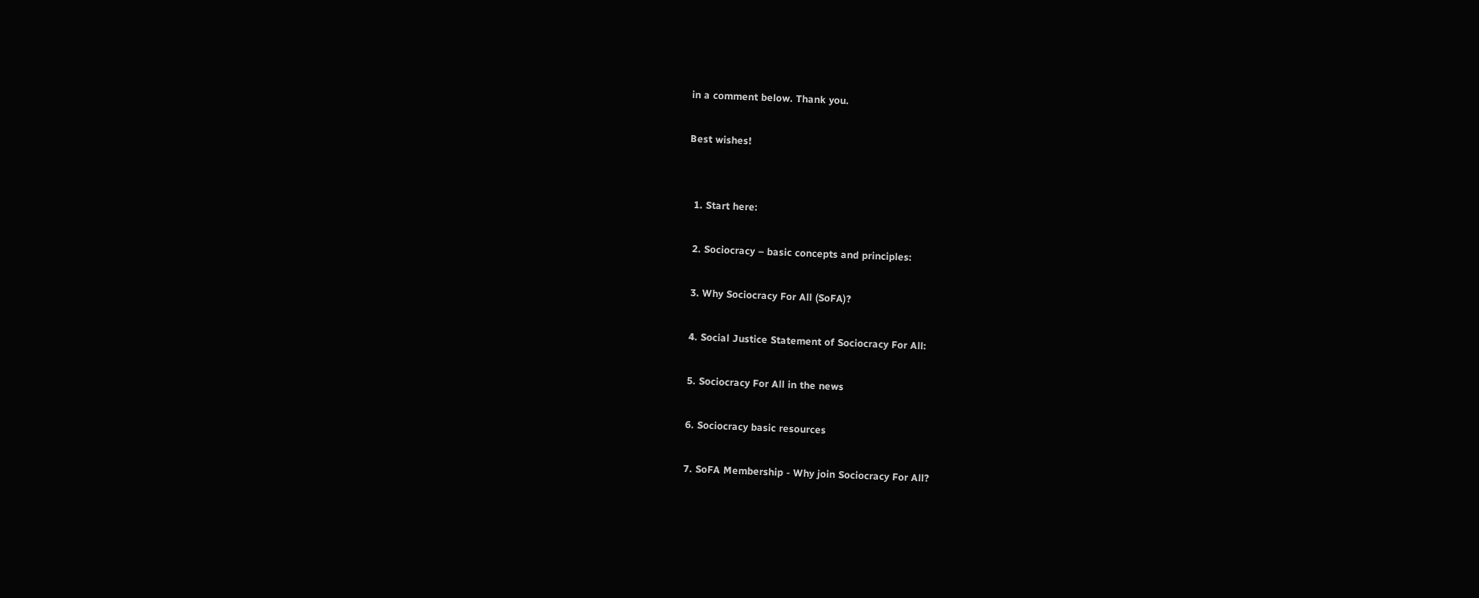in a comment below. Thank you.

Best wishes!


  1. Start here:

  2. Sociocracy – basic concepts and principles:

  3. Why Sociocracy For All (SoFA)?

  4. Social Justice Statement of Sociocracy For All:

  5. Sociocracy For All in the news

  6. Sociocracy basic resources

  7. SoFA Membership - Why join Sociocracy For All?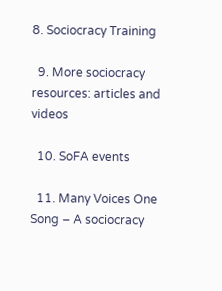8. Sociocracy Training

  9. More sociocracy resources: articles and videos

  10. SoFA events

  11. Many Voices One Song – A sociocracy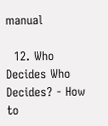manual

  12. Who Decides Who Decides? - How to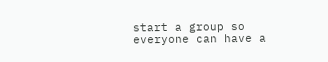start a group so everyone can have a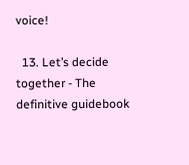voice!

  13. Let’s decide together - The definitive guidebook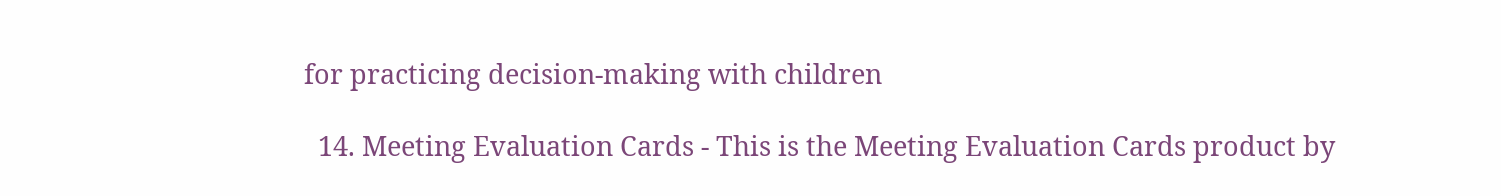for practicing decision-making with children

  14. Meeting Evaluation Cards - This is the Meeting Evaluation Cards product by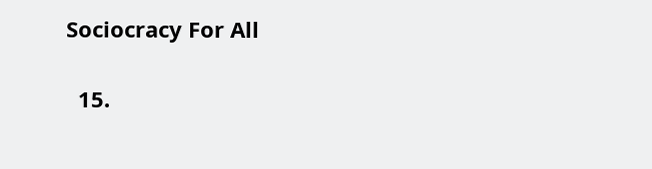Sociocracy For All

  15.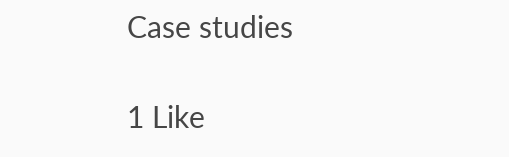Case studies

1 Like